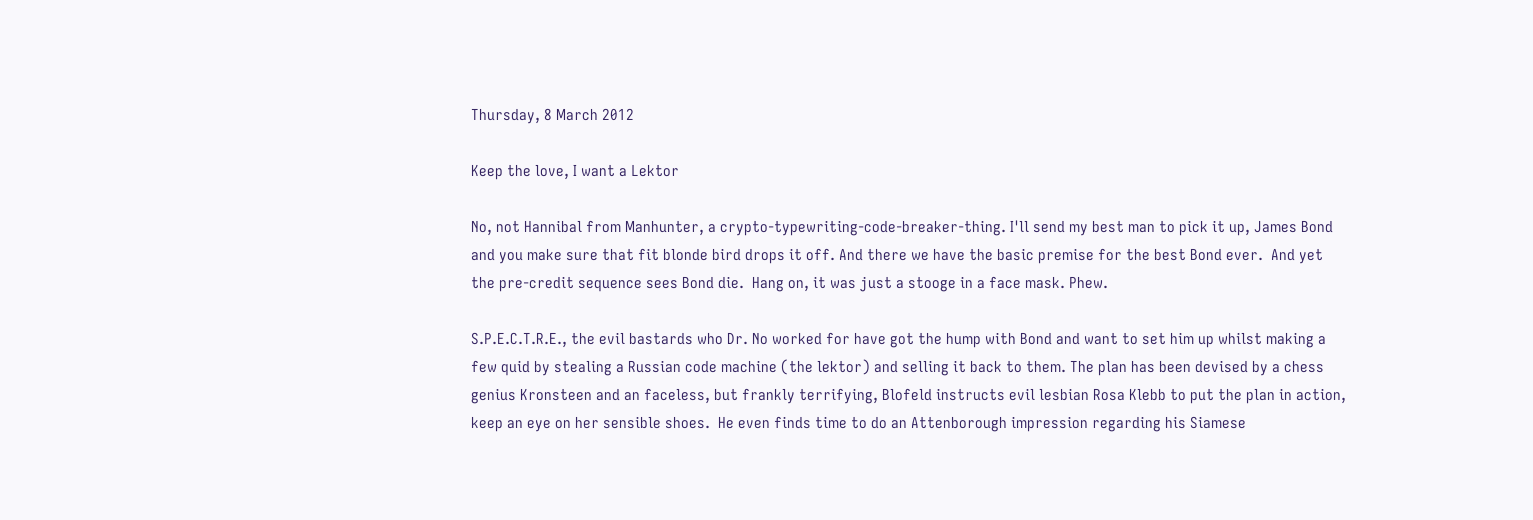Thursday, 8 March 2012

Keep the love, I want a Lektor

No, not Hannibal from Manhunter, a crypto-typewriting-code-breaker-thing. I'll send my best man to pick it up, James Bond and you make sure that fit blonde bird drops it off. And there we have the basic premise for the best Bond ever.  And yet the pre-credit sequence sees Bond die.  Hang on, it was just a stooge in a face mask. Phew.

S.P.E.C.T.R.E., the evil bastards who Dr. No worked for have got the hump with Bond and want to set him up whilst making a few quid by stealing a Russian code machine (the lektor) and selling it back to them. The plan has been devised by a chess genius Kronsteen and an faceless, but frankly terrifying, Blofeld instructs evil lesbian Rosa Klebb to put the plan in action, keep an eye on her sensible shoes.  He even finds time to do an Attenborough impression regarding his Siamese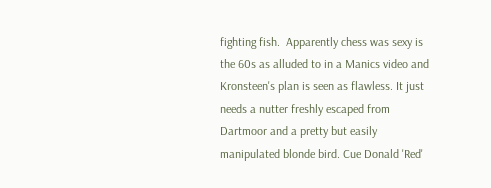fighting fish.  Apparently chess was sexy is the 60s as alluded to in a Manics video and Kronsteen's plan is seen as flawless. It just needs a nutter freshly escaped from Dartmoor and a pretty but easily manipulated blonde bird. Cue Donald 'Red'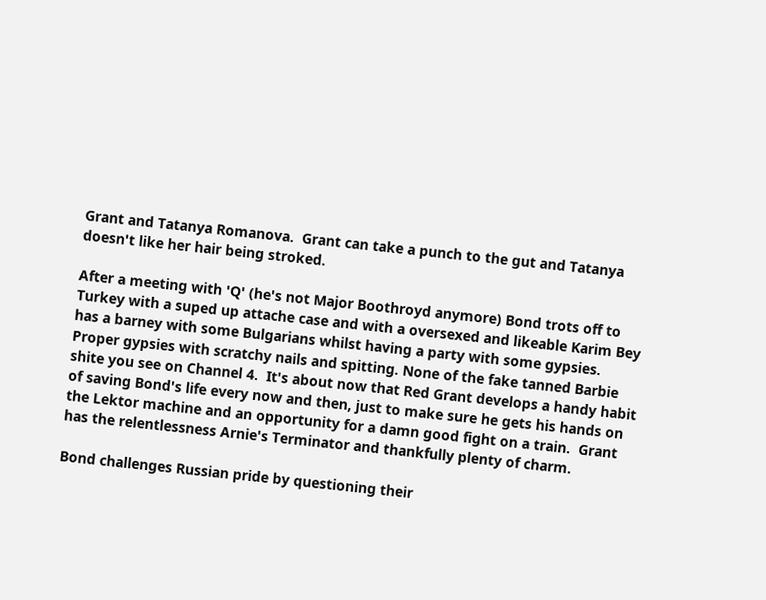Grant and Tatanya Romanova.  Grant can take a punch to the gut and Tatanya doesn't like her hair being stroked.

After a meeting with 'Q' (he's not Major Boothroyd anymore) Bond trots off to Turkey with a suped up attache case and with a oversexed and likeable Karim Bey has a barney with some Bulgarians whilst having a party with some gypsies.  Proper gypsies with scratchy nails and spitting. None of the fake tanned Barbie shite you see on Channel 4.  It's about now that Red Grant develops a handy habit of saving Bond's life every now and then, just to make sure he gets his hands on the Lektor machine and an opportunity for a damn good fight on a train.  Grant has the relentlessness Arnie's Terminator and thankfully plenty of charm.

Bond challenges Russian pride by questioning their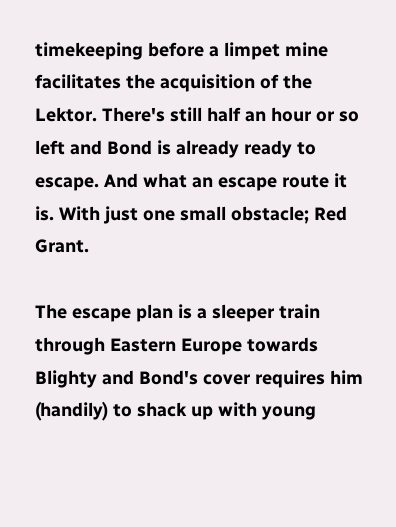timekeeping before a limpet mine facilitates the acquisition of the Lektor. There's still half an hour or so left and Bond is already ready to escape. And what an escape route it is. With just one small obstacle; Red Grant.

The escape plan is a sleeper train through Eastern Europe towards Blighty and Bond's cover requires him (handily) to shack up with young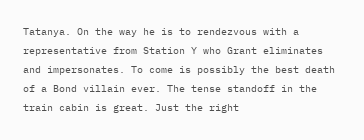Tatanya. On the way he is to rendezvous with a representative from Station Y who Grant eliminates and impersonates. To come is possibly the best death of a Bond villain ever. The tense standoff in the train cabin is great. Just the right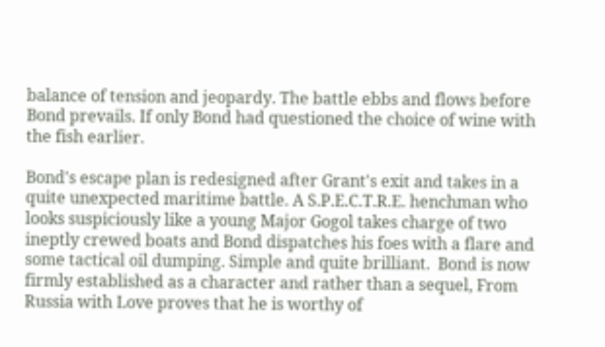balance of tension and jeopardy. The battle ebbs and flows before Bond prevails. If only Bond had questioned the choice of wine with the fish earlier.

Bond's escape plan is redesigned after Grant's exit and takes in a quite unexpected maritime battle. A S.P.E.C.T.R.E. henchman who looks suspiciously like a young Major Gogol takes charge of two ineptly crewed boats and Bond dispatches his foes with a flare and some tactical oil dumping. Simple and quite brilliant.  Bond is now firmly established as a character and rather than a sequel, From Russia with Love proves that he is worthy of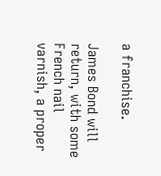a franchise.

James Bond will return, with some French nail varnish, a proper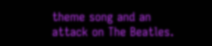theme song and an attack on The Beatles.